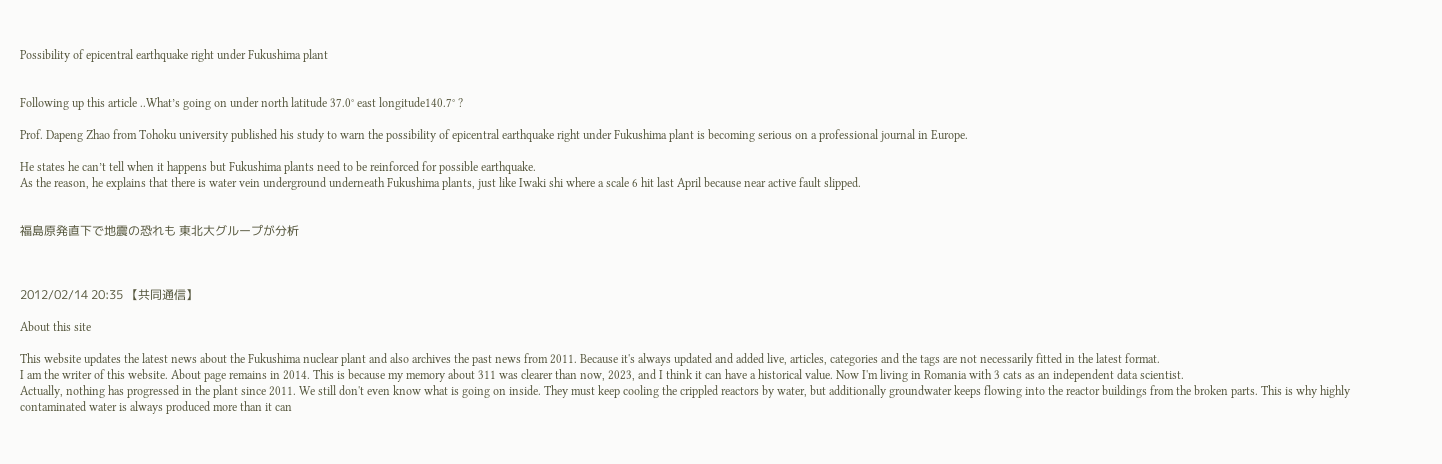Possibility of epicentral earthquake right under Fukushima plant


Following up this article ..What’s going on under north latitude 37.0° east longitude140.7° ?

Prof. Dapeng Zhao from Tohoku university published his study to warn the possibility of epicentral earthquake right under Fukushima plant is becoming serious on a professional journal in Europe.

He states he can’t tell when it happens but Fukushima plants need to be reinforced for possible earthquake.
As the reason, he explains that there is water vein underground underneath Fukushima plants, just like Iwaki shi where a scale 6 hit last April because near active fault slipped.


福島原発直下で地震の恐れも 東北大グループが分析



2012/02/14 20:35 【共同通信】

About this site

This website updates the latest news about the Fukushima nuclear plant and also archives the past news from 2011. Because it's always updated and added live, articles, categories and the tags are not necessarily fitted in the latest format.
I am the writer of this website. About page remains in 2014. This is because my memory about 311 was clearer than now, 2023, and I think it can have a historical value. Now I'm living in Romania with 3 cats as an independent data scientist.
Actually, nothing has progressed in the plant since 2011. We still don't even know what is going on inside. They must keep cooling the crippled reactors by water, but additionally groundwater keeps flowing into the reactor buildings from the broken parts. This is why highly contaminated water is always produced more than it can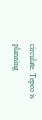circulate. Tepco is planning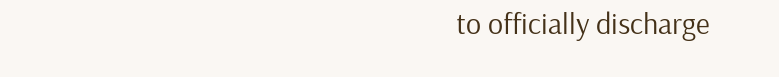to officially discharge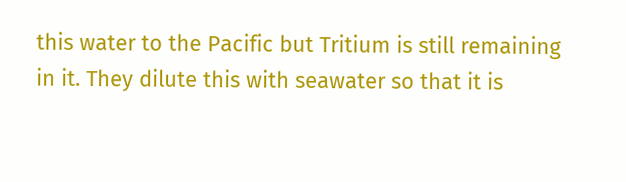this water to the Pacific but Tritium is still remaining in it. They dilute this with seawater so that it is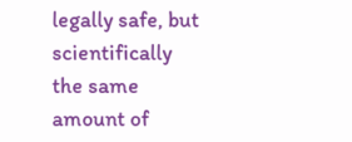legally safe, but scientifically the same amount of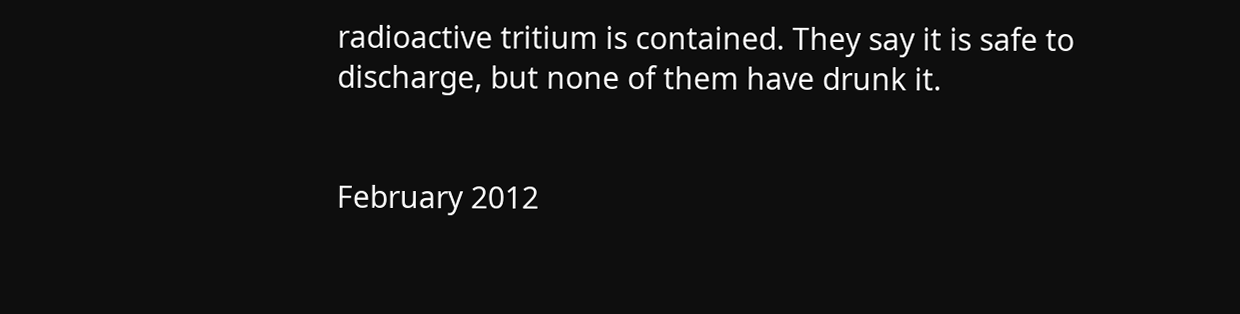radioactive tritium is contained. They say it is safe to discharge, but none of them have drunk it.


February 2012